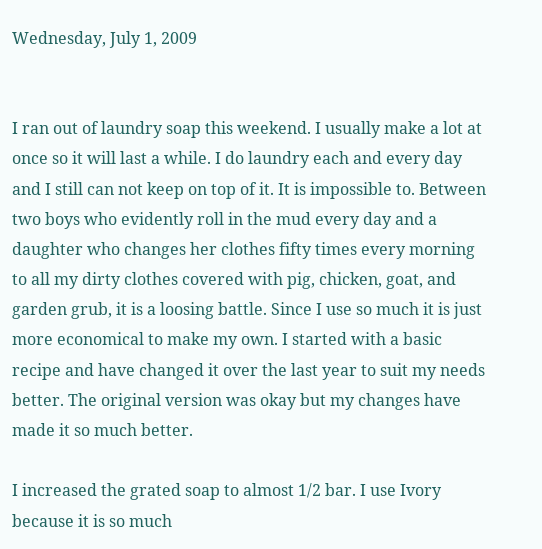Wednesday, July 1, 2009


I ran out of laundry soap this weekend. I usually make a lot at once so it will last a while. I do laundry each and every day and I still can not keep on top of it. It is impossible to. Between two boys who evidently roll in the mud every day and a daughter who changes her clothes fifty times every morning to all my dirty clothes covered with pig, chicken, goat, and garden grub, it is a loosing battle. Since I use so much it is just more economical to make my own. I started with a basic recipe and have changed it over the last year to suit my needs better. The original version was okay but my changes have made it so much better.

I increased the grated soap to almost 1/2 bar. I use Ivory because it is so much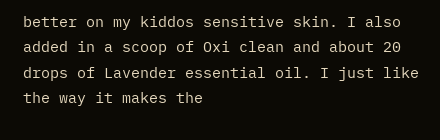better on my kiddos sensitive skin. I also added in a scoop of Oxi clean and about 20 drops of Lavender essential oil. I just like the way it makes the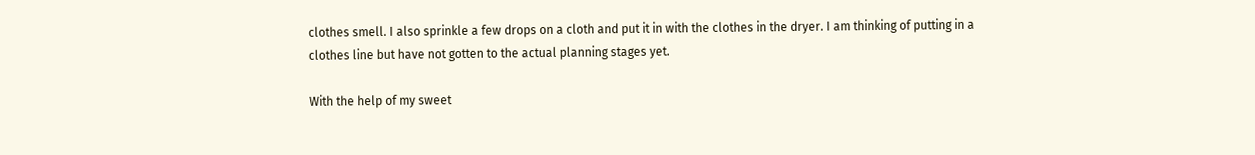clothes smell. I also sprinkle a few drops on a cloth and put it in with the clothes in the dryer. I am thinking of putting in a clothes line but have not gotten to the actual planning stages yet.

With the help of my sweet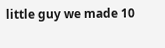little guy we made 10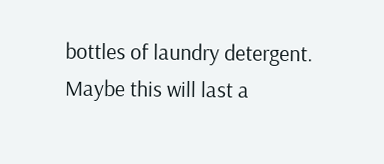bottles of laundry detergent. Maybe this will last a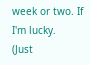week or two. If I'm lucky.
(Just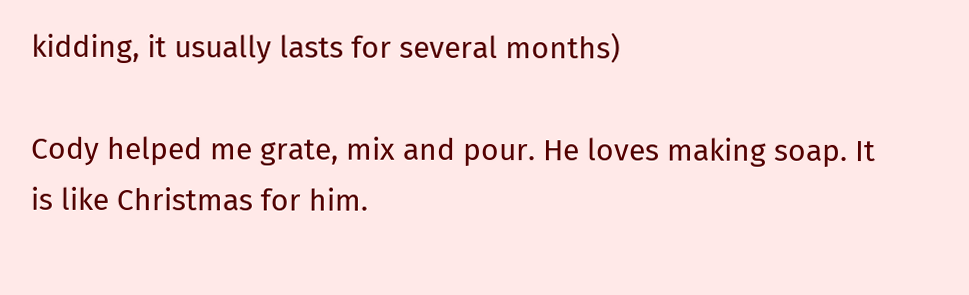kidding, it usually lasts for several months)

Cody helped me grate, mix and pour. He loves making soap. It is like Christmas for him.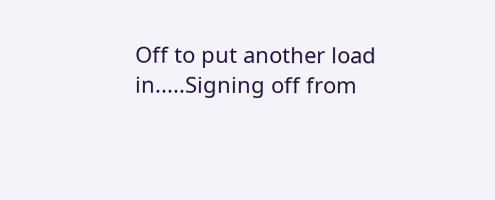Off to put another load in.....Signing off from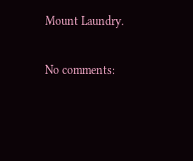Mount Laundry.

No comments: